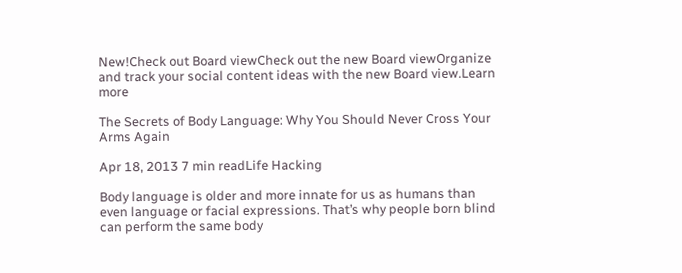New!Check out Board viewCheck out the new Board viewOrganize and track your social content ideas with the new Board view.Learn more

The Secrets of Body Language: Why You Should Never Cross Your Arms Again

Apr 18, 2013 7 min readLife Hacking

Body language is older and more innate for us as humans than even language or facial expressions. That’s why people born blind can perform the same body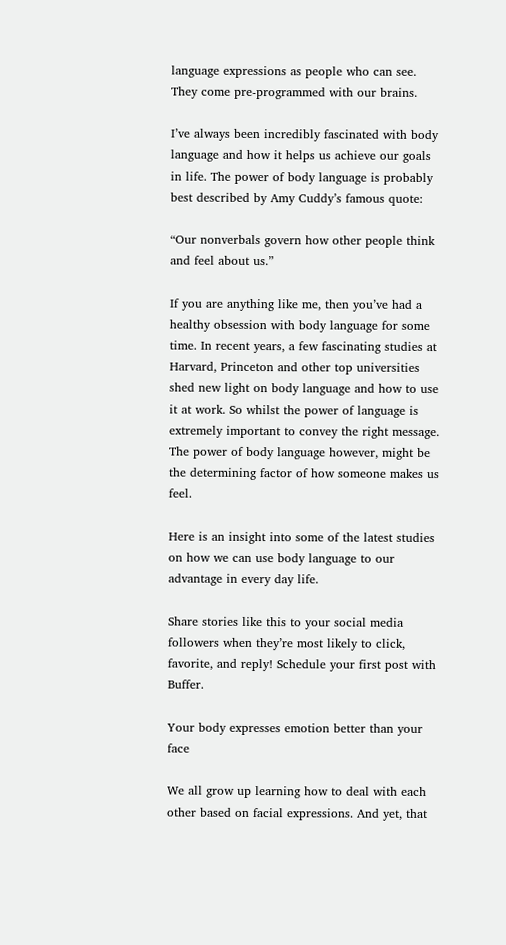language expressions as people who can see. They come pre-programmed with our brains.

I’ve always been incredibly fascinated with body language and how it helps us achieve our goals in life. The power of body language is probably best described by Amy Cuddy’s famous quote:

“Our nonverbals govern how other people think and feel about us.”

If you are anything like me, then you’ve had a healthy obsession with body language for some time. In recent years, a few fascinating studies at Harvard, Princeton and other top universities shed new light on body language and how to use it at work. So whilst the power of language is extremely important to convey the right message. The power of body language however, might be the determining factor of how someone makes us feel.

Here is an insight into some of the latest studies on how we can use body language to our advantage in every day life.

Share stories like this to your social media followers when they’re most likely to click, favorite, and reply! Schedule your first post with Buffer.

Your body expresses emotion better than your face

We all grow up learning how to deal with each other based on facial expressions. And yet, that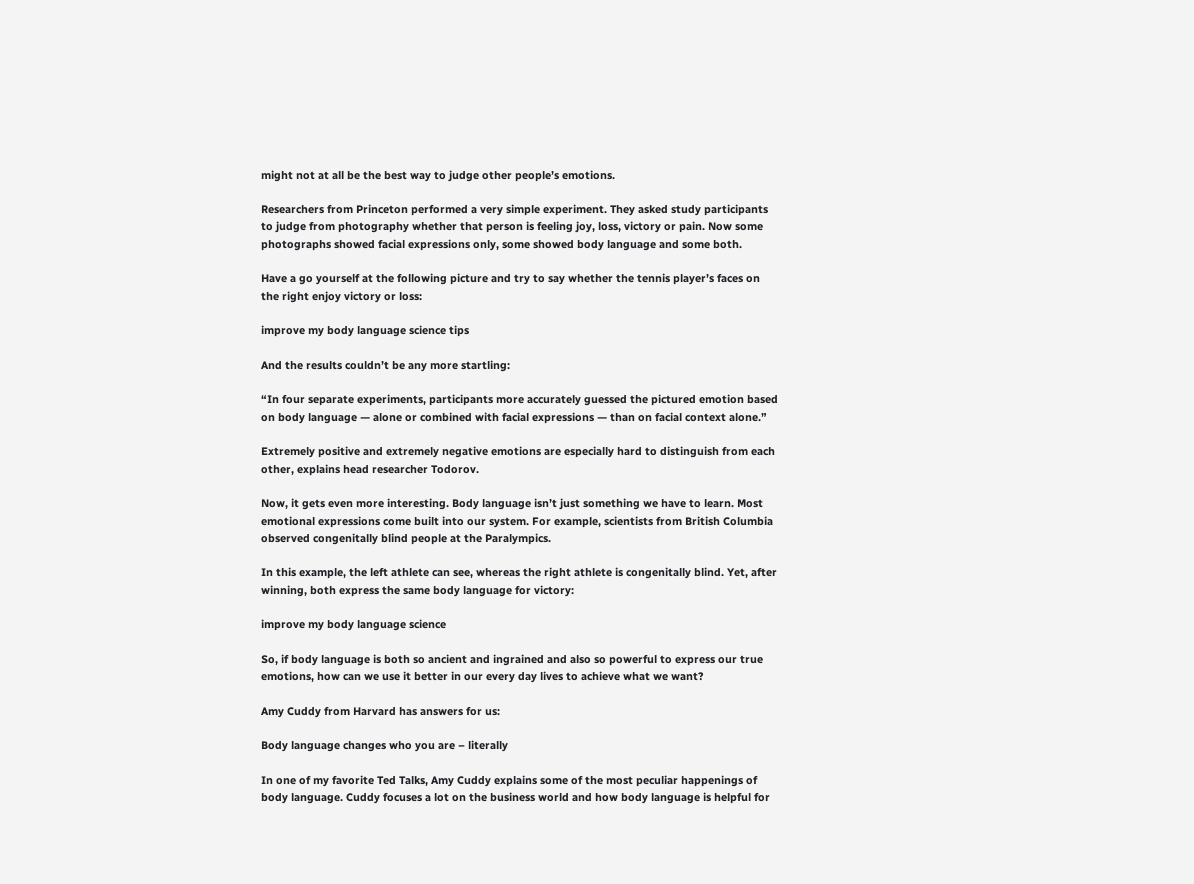might not at all be the best way to judge other people’s emotions.

Researchers from Princeton performed a very simple experiment. They asked study participants to judge from photography whether that person is feeling joy, loss, victory or pain. Now some photographs showed facial expressions only, some showed body language and some both.

Have a go yourself at the following picture and try to say whether the tennis player’s faces on the right enjoy victory or loss:

improve my body language science tips

And the results couldn’t be any more startling:

“In four separate experiments, participants more accurately guessed the pictured emotion based on body language — alone or combined with facial expressions — than on facial context alone.”

Extremely positive and extremely negative emotions are especially hard to distinguish from each other, explains head researcher Todorov.

Now, it gets even more interesting. Body language isn’t just something we have to learn. Most emotional expressions come built into our system. For example, scientists from British Columbia observed congenitally blind people at the Paralympics.

In this example, the left athlete can see, whereas the right athlete is congenitally blind. Yet, after winning, both express the same body language for victory:

improve my body language science

So, if body language is both so ancient and ingrained and also so powerful to express our true emotions, how can we use it better in our every day lives to achieve what we want?

Amy Cuddy from Harvard has answers for us:

Body language changes who you are – literally

In one of my favorite Ted Talks, Amy Cuddy explains some of the most peculiar happenings of body language. Cuddy focuses a lot on the business world and how body language is helpful for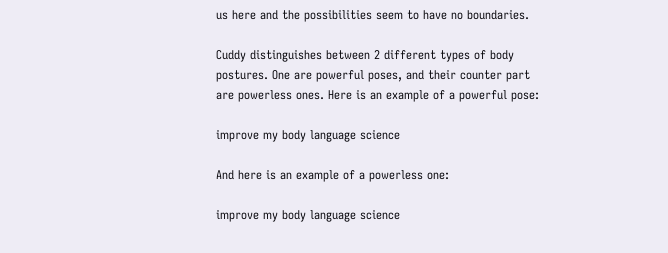us here and the possibilities seem to have no boundaries.

Cuddy distinguishes between 2 different types of body postures. One are powerful poses, and their counter part are powerless ones. Here is an example of a powerful pose:

improve my body language science

And here is an example of a powerless one:

improve my body language science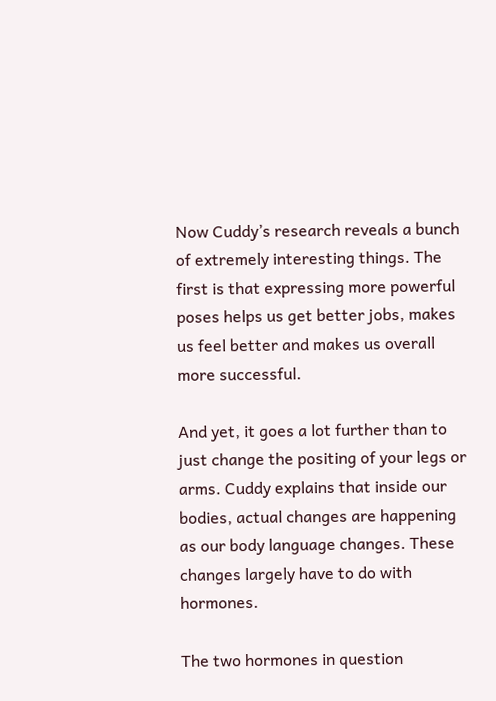Now Cuddy’s research reveals a bunch of extremely interesting things. The first is that expressing more powerful poses helps us get better jobs, makes us feel better and makes us overall more successful.

And yet, it goes a lot further than to just change the positing of your legs or arms. Cuddy explains that inside our bodies, actual changes are happening as our body language changes. These changes largely have to do with hormones.

The two hormones in question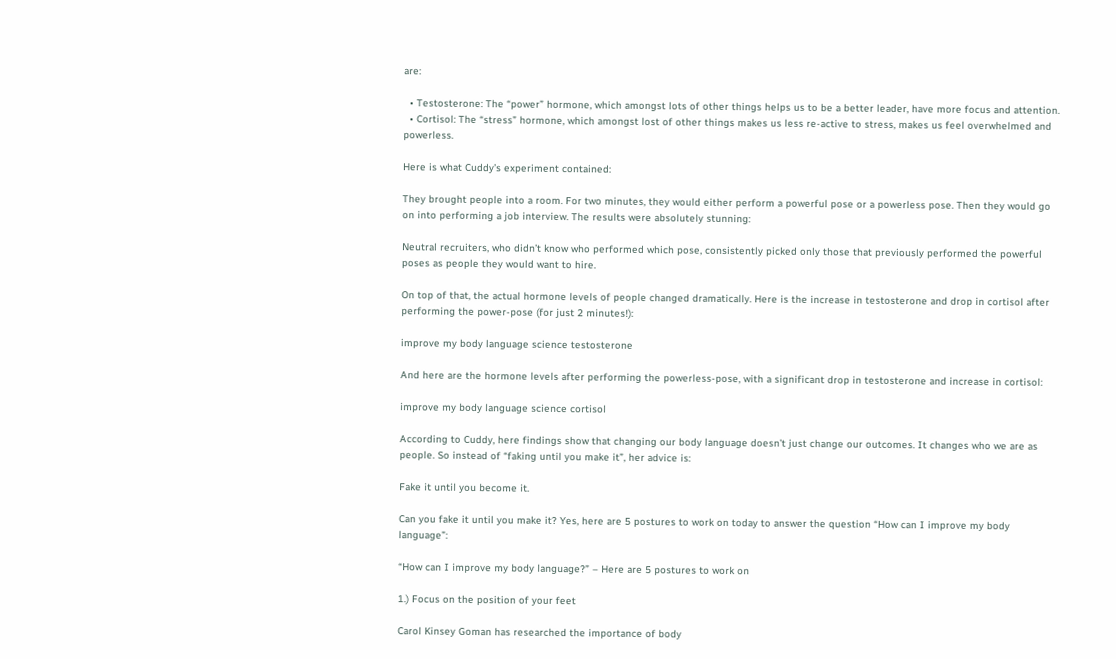are:

  • Testosterone: The “power” hormone, which amongst lots of other things helps us to be a better leader, have more focus and attention.
  • Cortisol: The “stress” hormone, which amongst lost of other things makes us less re-active to stress, makes us feel overwhelmed and powerless.

Here is what Cuddy’s experiment contained:

They brought people into a room. For two minutes, they would either perform a powerful pose or a powerless pose. Then they would go on into performing a job interview. The results were absolutely stunning:

Neutral recruiters, who didn’t know who performed which pose, consistently picked only those that previously performed the powerful poses as people they would want to hire.

On top of that, the actual hormone levels of people changed dramatically. Here is the increase in testosterone and drop in cortisol after performing the power-pose (for just 2 minutes!):

improve my body language science testosterone

And here are the hormone levels after performing the powerless-pose, with a significant drop in testosterone and increase in cortisol:

improve my body language science cortisol

According to Cuddy, here findings show that changing our body language doesn’t just change our outcomes. It changes who we are as people. So instead of “faking until you make it”, her advice is:

Fake it until you become it.

Can you fake it until you make it? Yes, here are 5 postures to work on today to answer the question “How can I improve my body language”:

“How can I improve my body language?” – Here are 5 postures to work on

1.) Focus on the position of your feet

Carol Kinsey Goman has researched the importance of body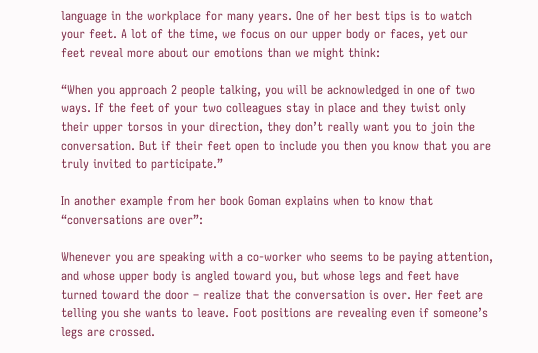language in the workplace for many years. One of her best tips is to watch your feet. A lot of the time, we focus on our upper body or faces, yet our feet reveal more about our emotions than we might think:

“When you approach 2 people talking, you will be acknowledged in one of two ways. If the feet of your two colleagues stay in place and they twist only their upper torsos in your direction, they don’t really want you to join the conversation. But if their feet open to include you then you know that you are truly invited to participate.”

In another example from her book Goman explains when to know that “conversations are over”:

Whenever you are speaking with a co-worker who seems to be paying attention, and whose upper body is angled toward you, but whose legs and feet have turned toward the door – realize that the conversation is over. Her feet are telling you she wants to leave. Foot positions are revealing even if someone’s legs are crossed.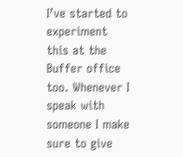I’ve started to experiment this at the Buffer office too. Whenever I speak with someone I make sure to give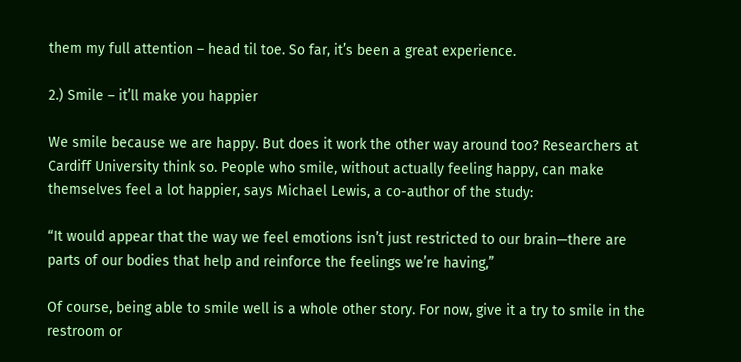them my full attention – head til toe. So far, it’s been a great experience.

2.) Smile – it’ll make you happier

We smile because we are happy. But does it work the other way around too? Researchers at Cardiff University think so. People who smile, without actually feeling happy, can make themselves feel a lot happier, says Michael Lewis, a co-author of the study:

“It would appear that the way we feel emotions isn’t just restricted to our brain—there are parts of our bodies that help and reinforce the feelings we’re having,”

Of course, being able to smile well is a whole other story. For now, give it a try to smile in the restroom or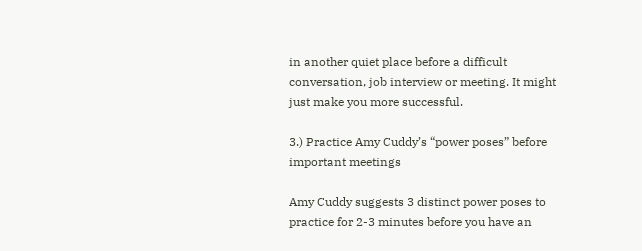in another quiet place before a difficult conversation, job interview or meeting. It might just make you more successful.

3.) Practice Amy Cuddy’s “power poses” before important meetings

Amy Cuddy suggests 3 distinct power poses to practice for 2-3 minutes before you have an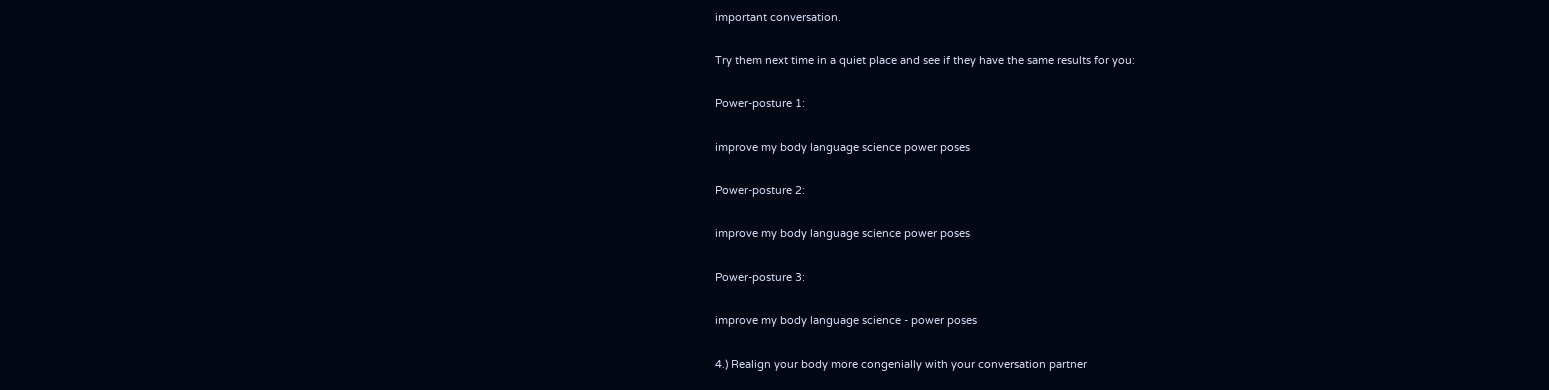important conversation.

Try them next time in a quiet place and see if they have the same results for you:

Power-posture 1:

improve my body language science power poses

Power-posture 2:

improve my body language science power poses

Power-posture 3:

improve my body language science - power poses

4.) Realign your body more congenially with your conversation partner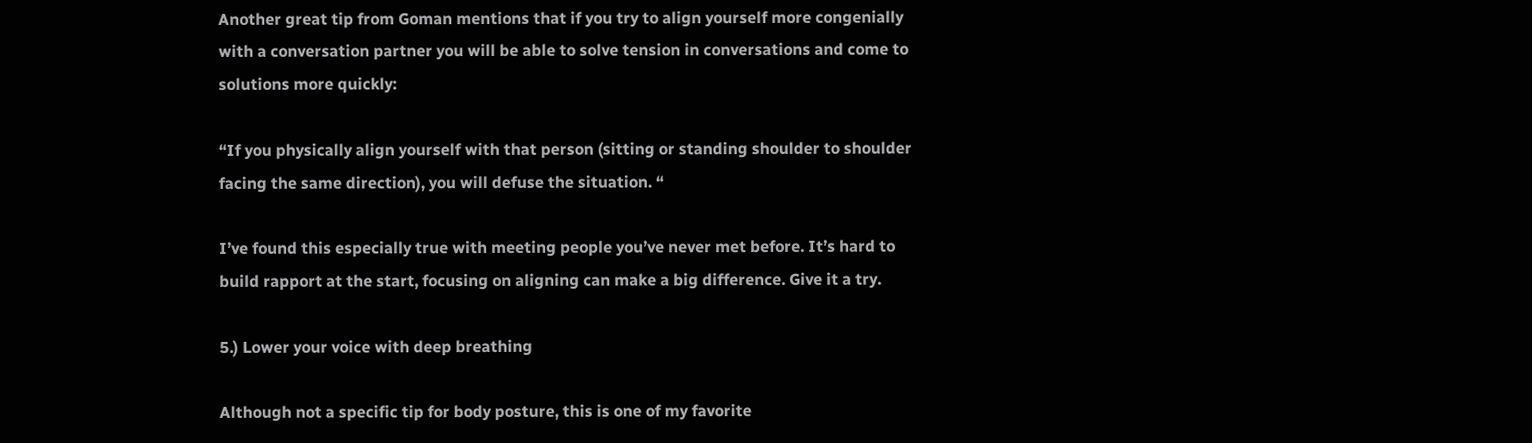Another great tip from Goman mentions that if you try to align yourself more congenially with a conversation partner you will be able to solve tension in conversations and come to solutions more quickly:

“If you physically align yourself with that person (sitting or standing shoulder to shoulder facing the same direction), you will defuse the situation. “

I’ve found this especially true with meeting people you’ve never met before. It’s hard to build rapport at the start, focusing on aligning can make a big difference. Give it a try.

5.) Lower your voice with deep breathing

Although not a specific tip for body posture, this is one of my favorite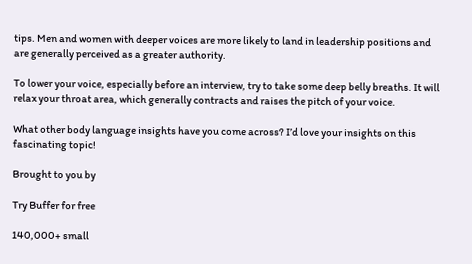tips. Men and women with deeper voices are more likely to land in leadership positions and are generally perceived as a greater authority.

To lower your voice, especially before an interview, try to take some deep belly breaths. It will relax your throat area, which generally contracts and raises the pitch of your voice.

What other body language insights have you come across? I’d love your insights on this fascinating topic!

Brought to you by

Try Buffer for free

140,000+ small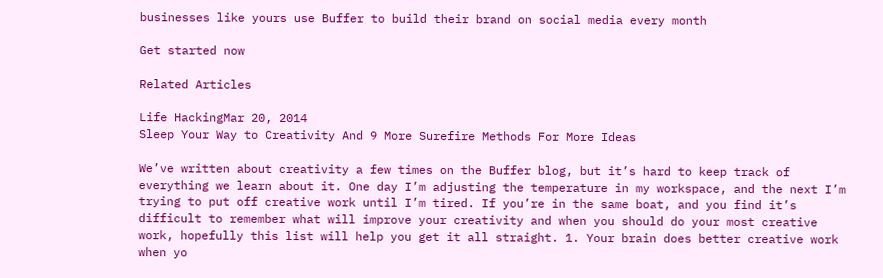businesses like yours use Buffer to build their brand on social media every month

Get started now

Related Articles

Life HackingMar 20, 2014
Sleep Your Way to Creativity And 9 More Surefire Methods For More Ideas

We’ve written about creativity a few times on the Buffer blog, but it’s hard to keep track of everything we learn about it. One day I’m adjusting the temperature in my workspace, and the next I’m trying to put off creative work until I’m tired. If you’re in the same boat, and you find it’s difficult to remember what will improve your creativity and when you should do your most creative work, hopefully this list will help you get it all straight. 1. Your brain does better creative work when yo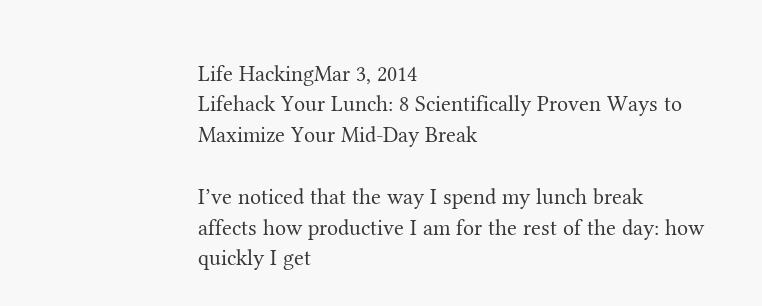Life HackingMar 3, 2014
Lifehack Your Lunch: 8 Scientifically Proven Ways to Maximize Your Mid-Day Break

I’ve noticed that the way I spend my lunch break affects how productive I am for the rest of the day: how quickly I get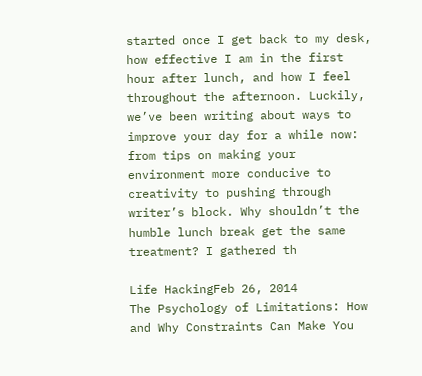started once I get back to my desk, how effective I am in the first hour after lunch, and how I feel throughout the afternoon. Luckily, we’ve been writing about ways to improve your day for a while now: from tips on making your environment more conducive to creativity to pushing through writer’s block. Why shouldn’t the humble lunch break get the same treatment? I gathered th

Life HackingFeb 26, 2014
The Psychology of Limitations: How and Why Constraints Can Make You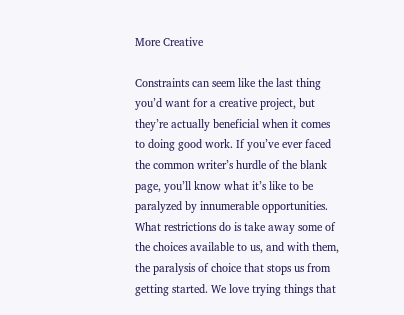More Creative

Constraints can seem like the last thing you’d want for a creative project, but they’re actually beneficial when it comes to doing good work. If you’ve ever faced the common writer’s hurdle of the blank page, you’ll know what it’s like to be paralyzed by innumerable opportunities. What restrictions do is take away some of the choices available to us, and with them, the paralysis of choice that stops us from getting started. We love trying things that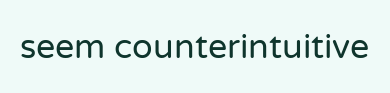seem counterintuitive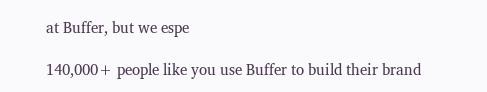at Buffer, but we espe

140,000+ people like you use Buffer to build their brand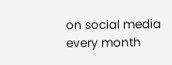on social media every month